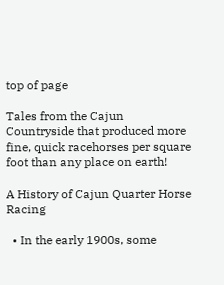top of page

Tales from the Cajun Countryside that produced more fine, quick racehorses per square foot than any place on earth!

A History of Cajun Quarter Horse Racing

  • In the early 1900s, some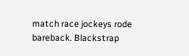match race jockeys rode bareback. Blackstrap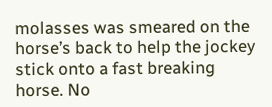molasses was smeared on the horse’s back to help the jockey stick onto a fast breaking horse. No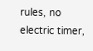rules, no electric timer,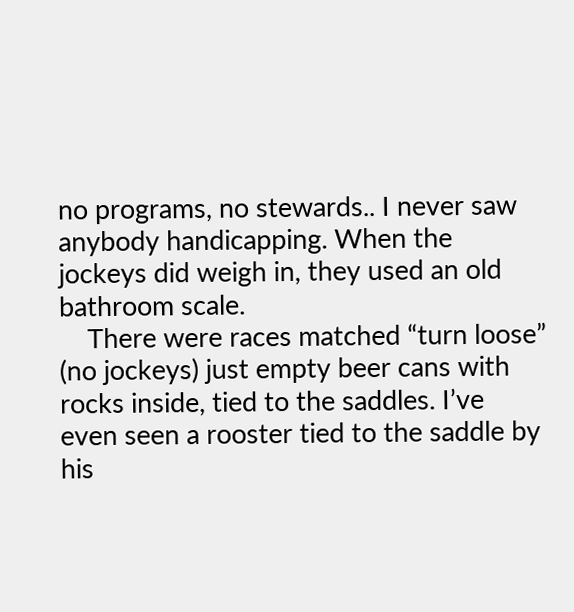no programs, no stewards.. I never saw anybody handicapping. When the jockeys did weigh in, they used an old bathroom scale.
    There were races matched “turn loose” (no jockeys) just empty beer cans with rocks inside, tied to the saddles. I’ve even seen a rooster tied to the saddle by his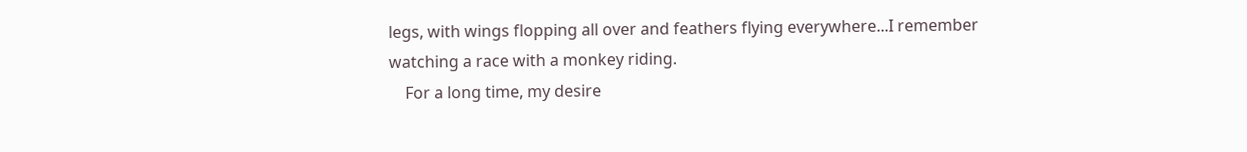legs, with wings flopping all over and feathers flying everywhere...I remember watching a race with a monkey riding.
    For a long time, my desire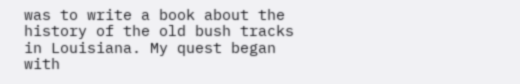was to write a book about the history of the old bush tracks in Louisiana. My quest began with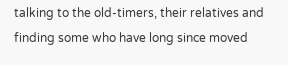talking to the old-timers, their relatives and finding some who have long since moved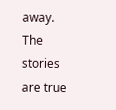away. The stories are true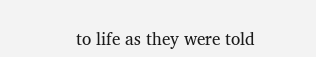to life as they were told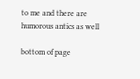to me and there are humorous antics as well

bottom of page